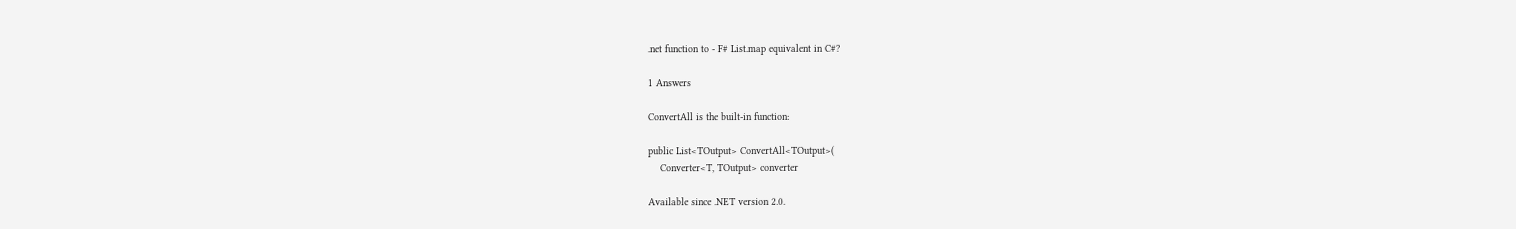.net function to - F# List.map equivalent in C#?

1 Answers

ConvertAll is the built-in function:

public List<TOutput> ConvertAll<TOutput>(
    Converter<T, TOutput> converter

Available since .NET version 2.0.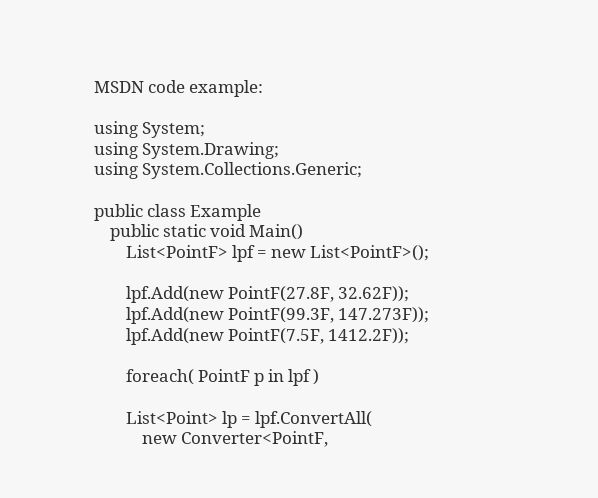MSDN code example:

using System;
using System.Drawing;
using System.Collections.Generic;

public class Example
    public static void Main()
        List<PointF> lpf = new List<PointF>();

        lpf.Add(new PointF(27.8F, 32.62F));
        lpf.Add(new PointF(99.3F, 147.273F));
        lpf.Add(new PointF(7.5F, 1412.2F));

        foreach( PointF p in lpf )

        List<Point> lp = lpf.ConvertAll(
            new Converter<PointF,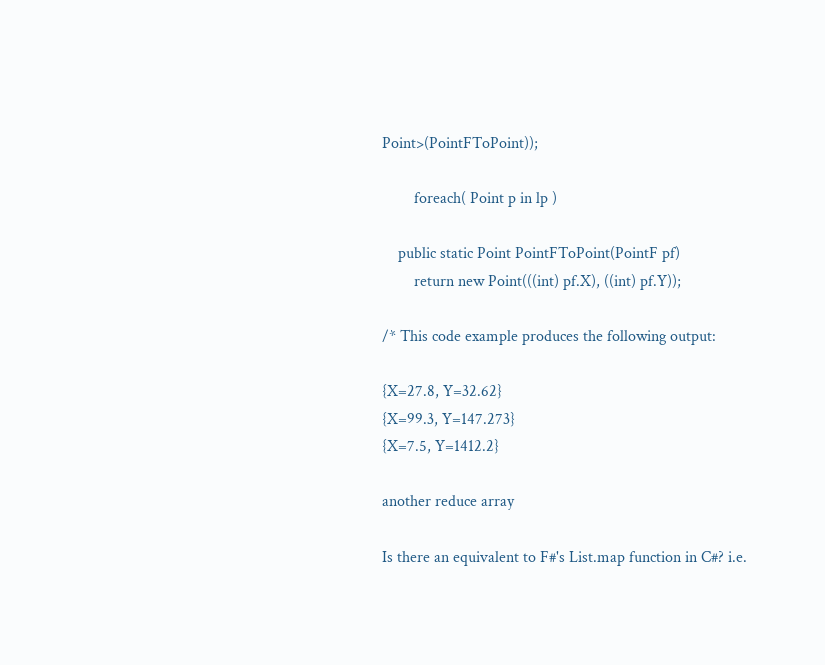Point>(PointFToPoint));

        foreach( Point p in lp )

    public static Point PointFToPoint(PointF pf)
        return new Point(((int) pf.X), ((int) pf.Y));

/* This code example produces the following output:

{X=27.8, Y=32.62}
{X=99.3, Y=147.273}
{X=7.5, Y=1412.2}

another reduce array

Is there an equivalent to F#'s List.map function in C#? i.e.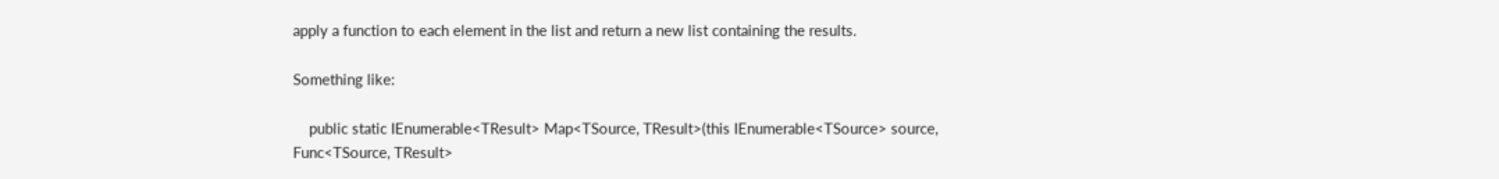apply a function to each element in the list and return a new list containing the results.

Something like:

    public static IEnumerable<TResult> Map<TSource, TResult>(this IEnumerable<TSource> source, Func<TSource, TResult>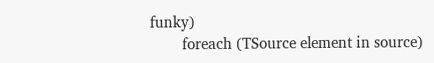funky)
        foreach (TSource element in source)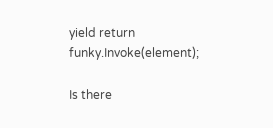yield return funky.Invoke(element);

Is there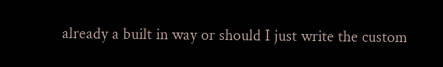already a built in way or should I just write the custom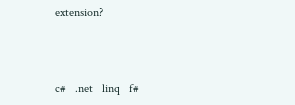extension?



c#   .net   linq   f#